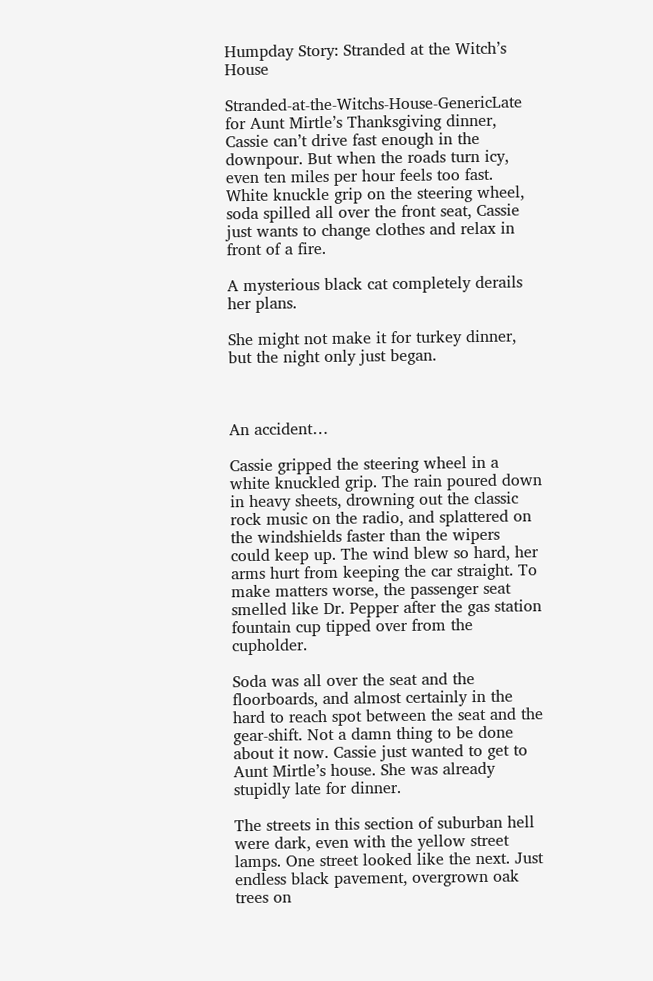Humpday Story: Stranded at the Witch’s House

Stranded-at-the-Witchs-House-GenericLate for Aunt Mirtle’s Thanksgiving dinner, Cassie can’t drive fast enough in the downpour. But when the roads turn icy, even ten miles per hour feels too fast. White knuckle grip on the steering wheel, soda spilled all over the front seat, Cassie just wants to change clothes and relax in front of a fire.

A mysterious black cat completely derails her plans.

She might not make it for turkey dinner, but the night only just began.



An accident…

Cassie gripped the steering wheel in a white knuckled grip. The rain poured down in heavy sheets, drowning out the classic rock music on the radio, and splattered on the windshields faster than the wipers could keep up. The wind blew so hard, her arms hurt from keeping the car straight. To make matters worse, the passenger seat smelled like Dr. Pepper after the gas station fountain cup tipped over from the cupholder.

Soda was all over the seat and the floorboards, and almost certainly in the hard to reach spot between the seat and the gear-shift. Not a damn thing to be done about it now. Cassie just wanted to get to Aunt Mirtle’s house. She was already stupidly late for dinner.

The streets in this section of suburban hell were dark, even with the yellow street lamps. One street looked like the next. Just endless black pavement, overgrown oak trees on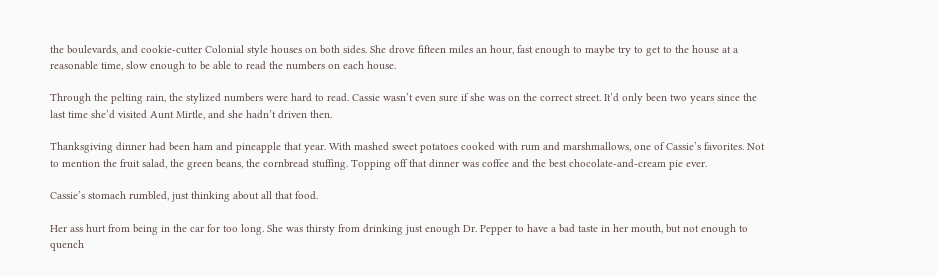the boulevards, and cookie-cutter Colonial style houses on both sides. She drove fifteen miles an hour, fast enough to maybe try to get to the house at a reasonable time, slow enough to be able to read the numbers on each house.

Through the pelting rain, the stylized numbers were hard to read. Cassie wasn’t even sure if she was on the correct street. It’d only been two years since the last time she’d visited Aunt Mirtle, and she hadn’t driven then.

Thanksgiving dinner had been ham and pineapple that year. With mashed sweet potatoes cooked with rum and marshmallows, one of Cassie’s favorites. Not to mention the fruit salad, the green beans, the cornbread stuffing. Topping off that dinner was coffee and the best chocolate-and-cream pie ever.

Cassie’s stomach rumbled, just thinking about all that food.

Her ass hurt from being in the car for too long. She was thirsty from drinking just enough Dr. Pepper to have a bad taste in her mouth, but not enough to quench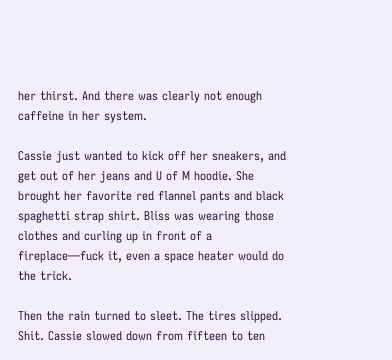her thirst. And there was clearly not enough caffeine in her system.

Cassie just wanted to kick off her sneakers, and get out of her jeans and U of M hoodie. She brought her favorite red flannel pants and black spaghetti strap shirt. Bliss was wearing those clothes and curling up in front of a fireplace—fuck it, even a space heater would do the trick.

Then the rain turned to sleet. The tires slipped. Shit. Cassie slowed down from fifteen to ten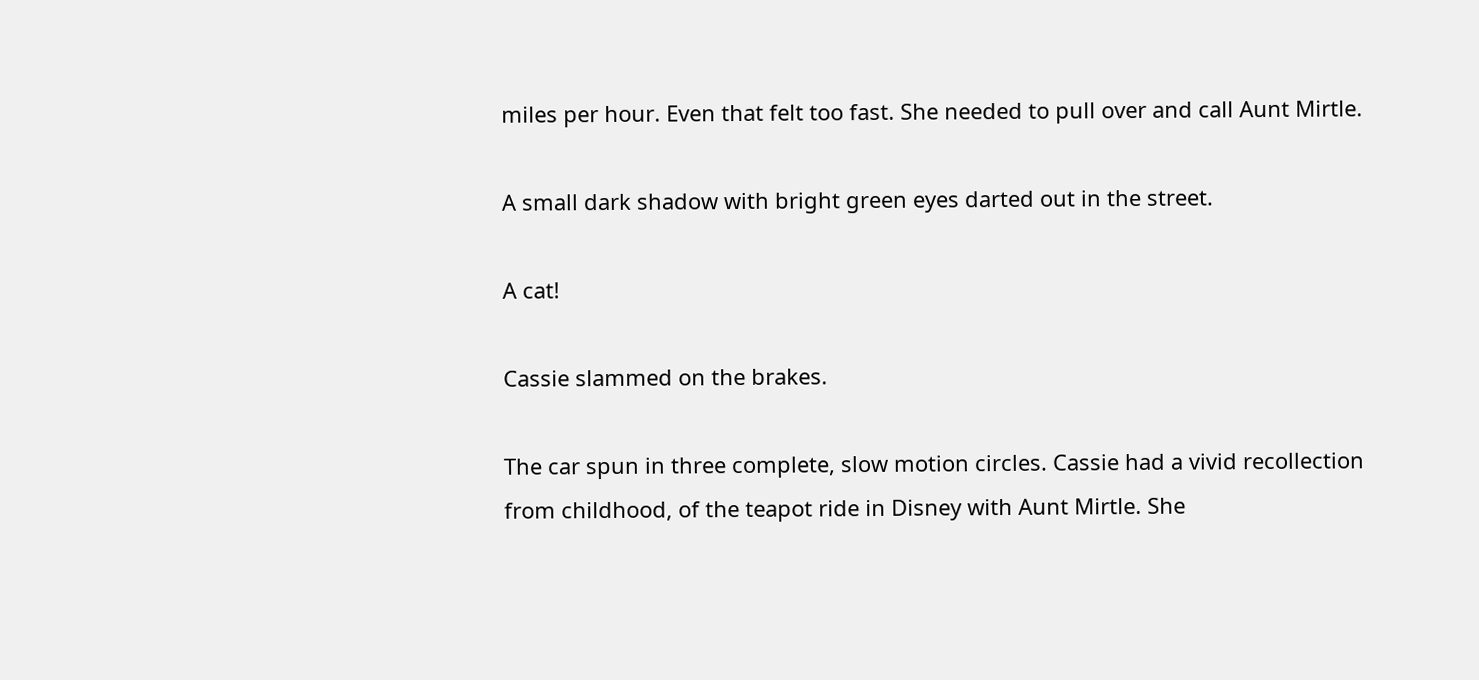miles per hour. Even that felt too fast. She needed to pull over and call Aunt Mirtle.

A small dark shadow with bright green eyes darted out in the street.

A cat!

Cassie slammed on the brakes.

The car spun in three complete, slow motion circles. Cassie had a vivid recollection from childhood, of the teapot ride in Disney with Aunt Mirtle. She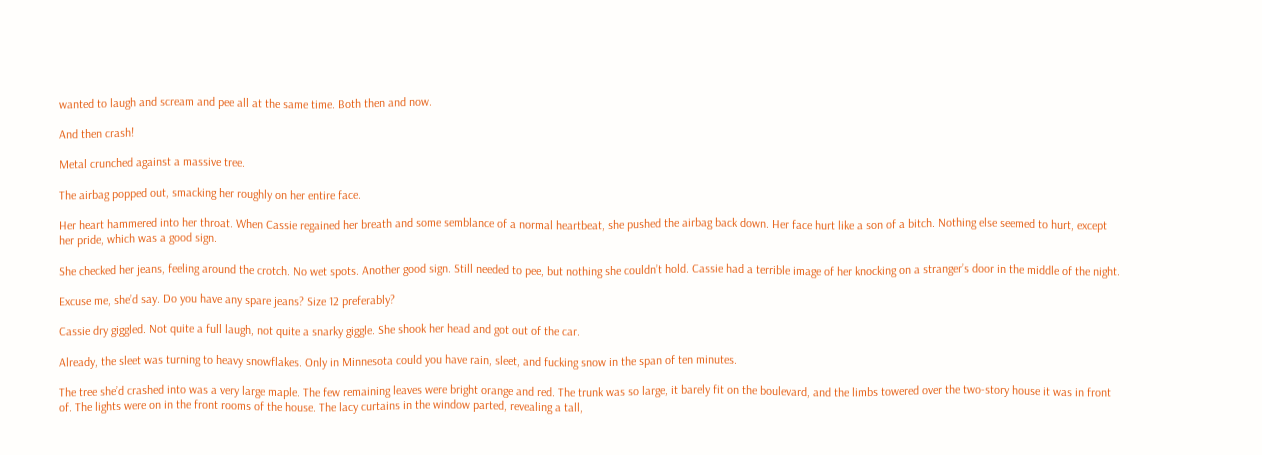wanted to laugh and scream and pee all at the same time. Both then and now.

And then crash!

Metal crunched against a massive tree.

The airbag popped out, smacking her roughly on her entire face.

Her heart hammered into her throat. When Cassie regained her breath and some semblance of a normal heartbeat, she pushed the airbag back down. Her face hurt like a son of a bitch. Nothing else seemed to hurt, except her pride, which was a good sign.

She checked her jeans, feeling around the crotch. No wet spots. Another good sign. Still needed to pee, but nothing she couldn’t hold. Cassie had a terrible image of her knocking on a stranger’s door in the middle of the night.

Excuse me, she’d say. Do you have any spare jeans? Size 12 preferably?

Cassie dry giggled. Not quite a full laugh, not quite a snarky giggle. She shook her head and got out of the car.

Already, the sleet was turning to heavy snowflakes. Only in Minnesota could you have rain, sleet, and fucking snow in the span of ten minutes.

The tree she’d crashed into was a very large maple. The few remaining leaves were bright orange and red. The trunk was so large, it barely fit on the boulevard, and the limbs towered over the two-story house it was in front of. The lights were on in the front rooms of the house. The lacy curtains in the window parted, revealing a tall,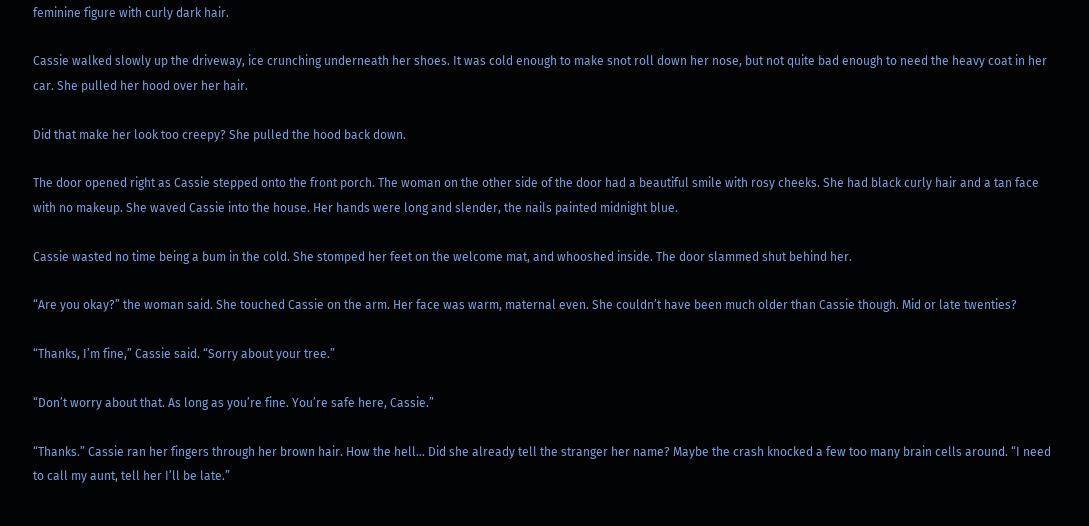feminine figure with curly dark hair.

Cassie walked slowly up the driveway, ice crunching underneath her shoes. It was cold enough to make snot roll down her nose, but not quite bad enough to need the heavy coat in her car. She pulled her hood over her hair.

Did that make her look too creepy? She pulled the hood back down.

The door opened right as Cassie stepped onto the front porch. The woman on the other side of the door had a beautiful smile with rosy cheeks. She had black curly hair and a tan face with no makeup. She waved Cassie into the house. Her hands were long and slender, the nails painted midnight blue.

Cassie wasted no time being a bum in the cold. She stomped her feet on the welcome mat, and whooshed inside. The door slammed shut behind her.

“Are you okay?” the woman said. She touched Cassie on the arm. Her face was warm, maternal even. She couldn’t have been much older than Cassie though. Mid or late twenties?

“Thanks, I’m fine,” Cassie said. “Sorry about your tree.”

“Don’t worry about that. As long as you’re fine. You’re safe here, Cassie.”

“Thanks.” Cassie ran her fingers through her brown hair. How the hell… Did she already tell the stranger her name? Maybe the crash knocked a few too many brain cells around. “I need to call my aunt, tell her I’ll be late.”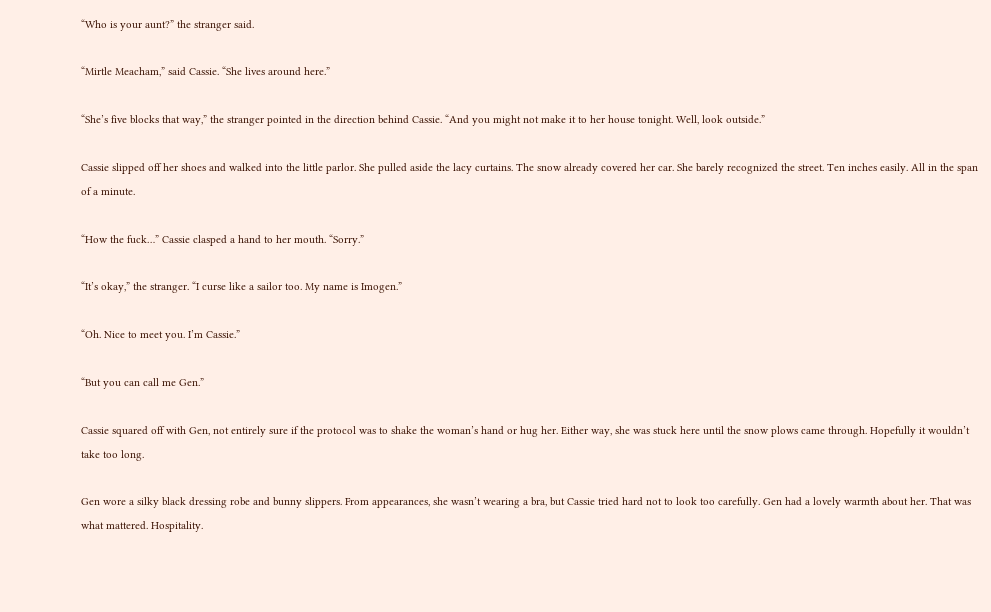“Who is your aunt?” the stranger said.

“Mirtle Meacham,” said Cassie. “She lives around here.”

“She’s five blocks that way,” the stranger pointed in the direction behind Cassie. “And you might not make it to her house tonight. Well, look outside.”

Cassie slipped off her shoes and walked into the little parlor. She pulled aside the lacy curtains. The snow already covered her car. She barely recognized the street. Ten inches easily. All in the span of a minute.

“How the fuck…” Cassie clasped a hand to her mouth. “Sorry.”

“It’s okay,” the stranger. “I curse like a sailor too. My name is Imogen.”

“Oh. Nice to meet you. I’m Cassie.”

“But you can call me Gen.”

Cassie squared off with Gen, not entirely sure if the protocol was to shake the woman’s hand or hug her. Either way, she was stuck here until the snow plows came through. Hopefully it wouldn’t take too long.

Gen wore a silky black dressing robe and bunny slippers. From appearances, she wasn’t wearing a bra, but Cassie tried hard not to look too carefully. Gen had a lovely warmth about her. That was what mattered. Hospitality.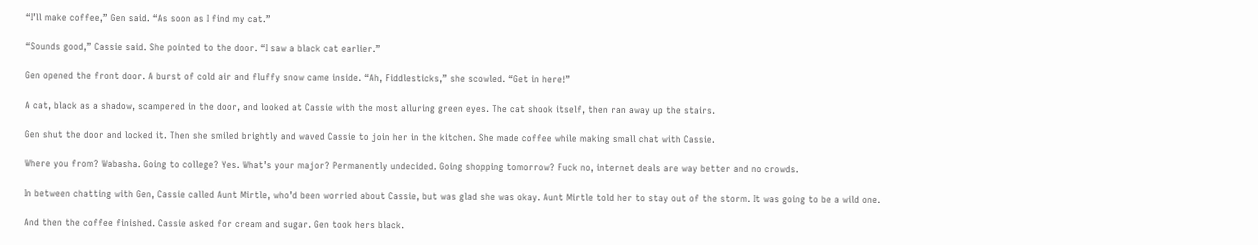“I’ll make coffee,” Gen said. “As soon as I find my cat.”

“Sounds good,” Cassie said. She pointed to the door. “I saw a black cat earlier.”

Gen opened the front door. A burst of cold air and fluffy snow came inside. “Ah, Fiddlesticks,” she scowled. “Get in here!”

A cat, black as a shadow, scampered in the door, and looked at Cassie with the most alluring green eyes. The cat shook itself, then ran away up the stairs.

Gen shut the door and locked it. Then she smiled brightly and waved Cassie to join her in the kitchen. She made coffee while making small chat with Cassie.

Where you from? Wabasha. Going to college? Yes. What’s your major? Permanently undecided. Going shopping tomorrow? Fuck no, internet deals are way better and no crowds.

In between chatting with Gen, Cassie called Aunt Mirtle, who’d been worried about Cassie, but was glad she was okay. Aunt Mirtle told her to stay out of the storm. It was going to be a wild one.

And then the coffee finished. Cassie asked for cream and sugar. Gen took hers black.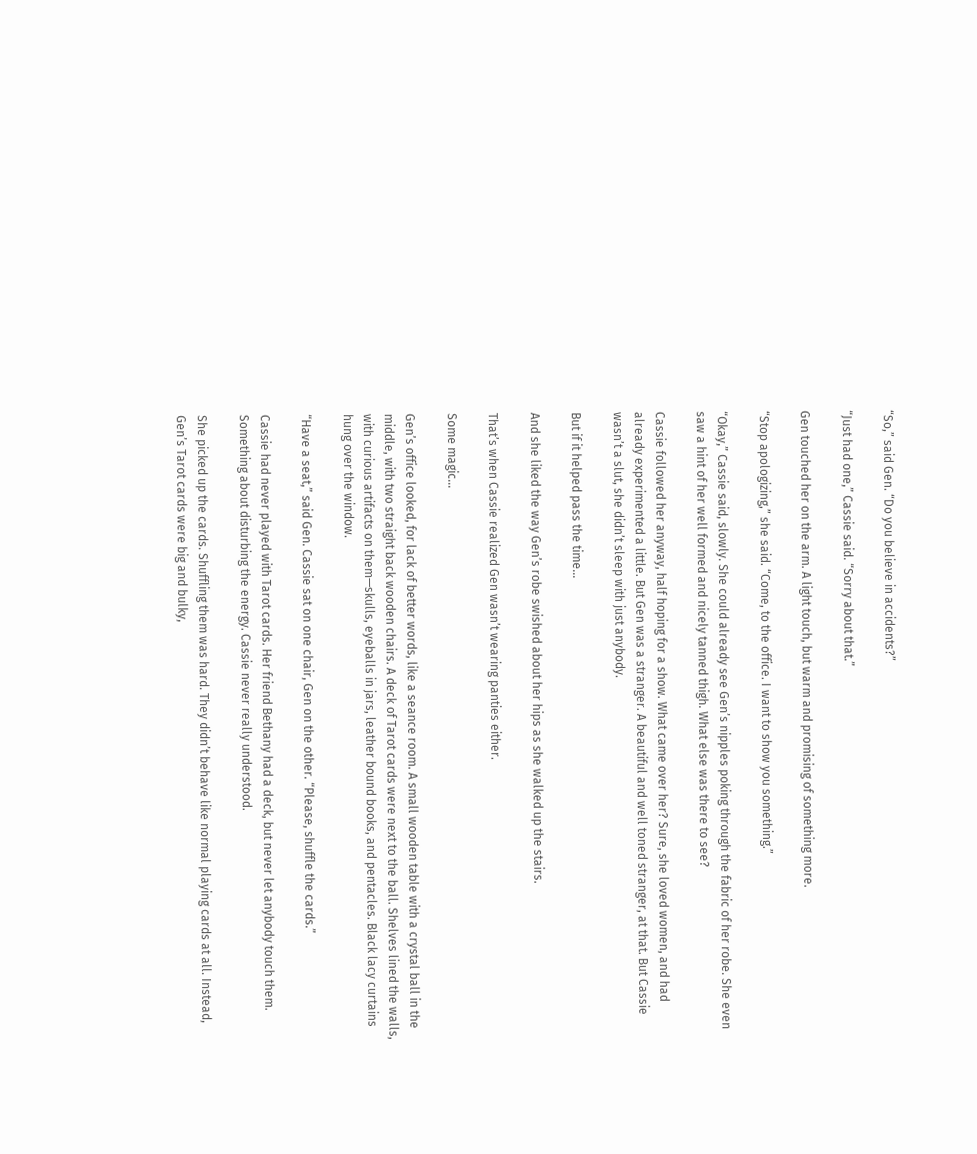“So,” said Gen. “Do you believe in accidents?”

“Just had one,” Cassie said. “Sorry about that.”

Gen touched her on the arm. A light touch, but warm and promising of something more.

“Stop apologizing,” she said. “Come, to the office. I want to show you something.”

“Okay,” Cassie said, slowly. She could already see Gen’s nipples poking through the fabric of her robe. She even saw a hint of her well formed and nicely tanned thigh. What else was there to see?

Cassie followed her anyway, half hoping for a show. What came over her? Sure, she loved women, and had already experimented a little. But Gen was a stranger. A beautiful and well toned stranger, at that. But Cassie wasn’t a slut, she didn’t sleep with just anybody.

But if it helped pass the time…

And she liked the way Gen’s robe swished about her hips as she walked up the stairs.

That’s when Cassie realized Gen wasn’t wearing panties either.

Some magic…

Gen’s office looked, for lack of better words, like a seance room. A small wooden table with a crystal ball in the middle, with two straight back wooden chairs. A deck of Tarot cards were next to the ball. Shelves lined the walls, with curious artifacts on them—skulls, eyeballs in jars, leather bound books, and pentacles. Black lacy curtains hung over the window.

“Have a seat,” said Gen. Cassie sat on one chair, Gen on the other. “Please, shuffle the cards.”

Cassie had never played with Tarot cards. Her friend Bethany had a deck, but never let anybody touch them. Something about disturbing the energy. Cassie never really understood.

She picked up the cards. Shuffling them was hard. They didn’t behave like normal playing cards at all. Instead, Gen’s Tarot cards were big and bulky,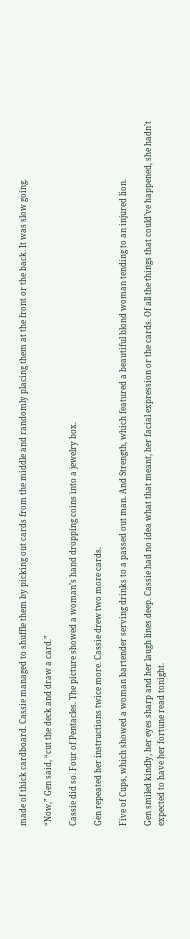made of thick cardboard. Cassie managed to shuffle them by picking out cards from the middle and randomly placing them at the front or the back. It was slow going.

“Now,” Gen said, “cut the deck and draw a card.”

Cassie did so. Four of Pentacles. The picture showed a woman’s hand dropping coins into a jewelry box.

Gen repeated her instructions twice more. Cassie drew two more cards.

Five of Cups, which showed a woman bartender serving drinks to a passed out man. And Strength, which featured a beautiful blond woman tending to an injured lion.

Gen smiled kindly, her eyes sharp and her laugh lines deep. Cassie had no idea what that meant, her facial expression or the cards. Of all the things that could’ve happened, she hadn’t expected to have her fortune read tonight.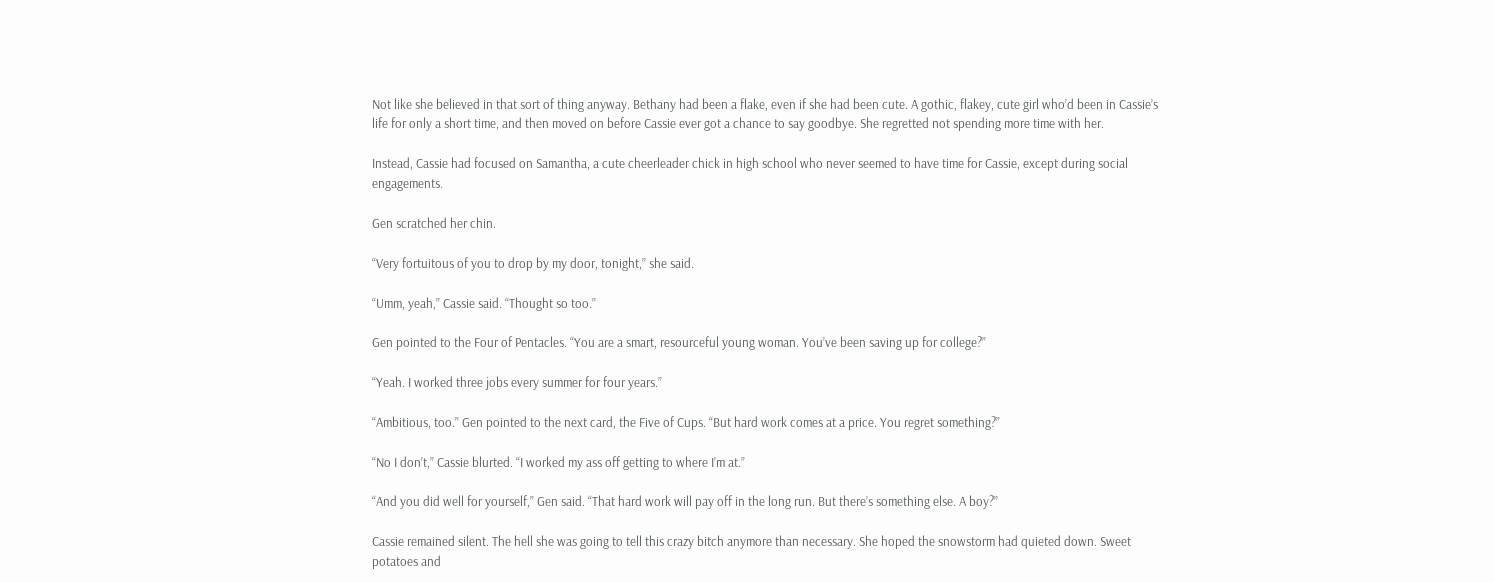Not like she believed in that sort of thing anyway. Bethany had been a flake, even if she had been cute. A gothic, flakey, cute girl who’d been in Cassie’s life for only a short time, and then moved on before Cassie ever got a chance to say goodbye. She regretted not spending more time with her.

Instead, Cassie had focused on Samantha, a cute cheerleader chick in high school who never seemed to have time for Cassie, except during social engagements.

Gen scratched her chin.

“Very fortuitous of you to drop by my door, tonight,” she said.

“Umm, yeah,” Cassie said. “Thought so too.”

Gen pointed to the Four of Pentacles. “You are a smart, resourceful young woman. You’ve been saving up for college?”

“Yeah. I worked three jobs every summer for four years.”

“Ambitious, too.” Gen pointed to the next card, the Five of Cups. “But hard work comes at a price. You regret something?”

“No I don’t,” Cassie blurted. “I worked my ass off getting to where I’m at.”

“And you did well for yourself,” Gen said. “That hard work will pay off in the long run. But there’s something else. A boy?”

Cassie remained silent. The hell she was going to tell this crazy bitch anymore than necessary. She hoped the snowstorm had quieted down. Sweet potatoes and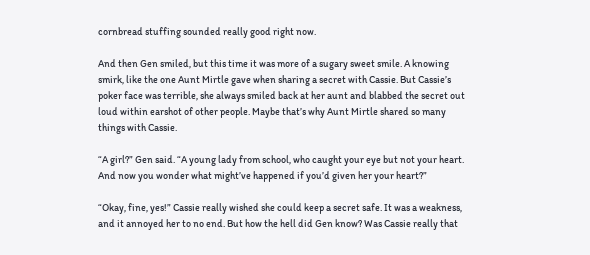cornbread stuffing sounded really good right now.

And then Gen smiled, but this time it was more of a sugary sweet smile. A knowing smirk, like the one Aunt Mirtle gave when sharing a secret with Cassie. But Cassie’s poker face was terrible, she always smiled back at her aunt and blabbed the secret out loud within earshot of other people. Maybe that’s why Aunt Mirtle shared so many things with Cassie.

“A girl?” Gen said. “A young lady from school, who caught your eye but not your heart. And now you wonder what might’ve happened if you’d given her your heart?”

“Okay, fine, yes!” Cassie really wished she could keep a secret safe. It was a weakness, and it annoyed her to no end. But how the hell did Gen know? Was Cassie really that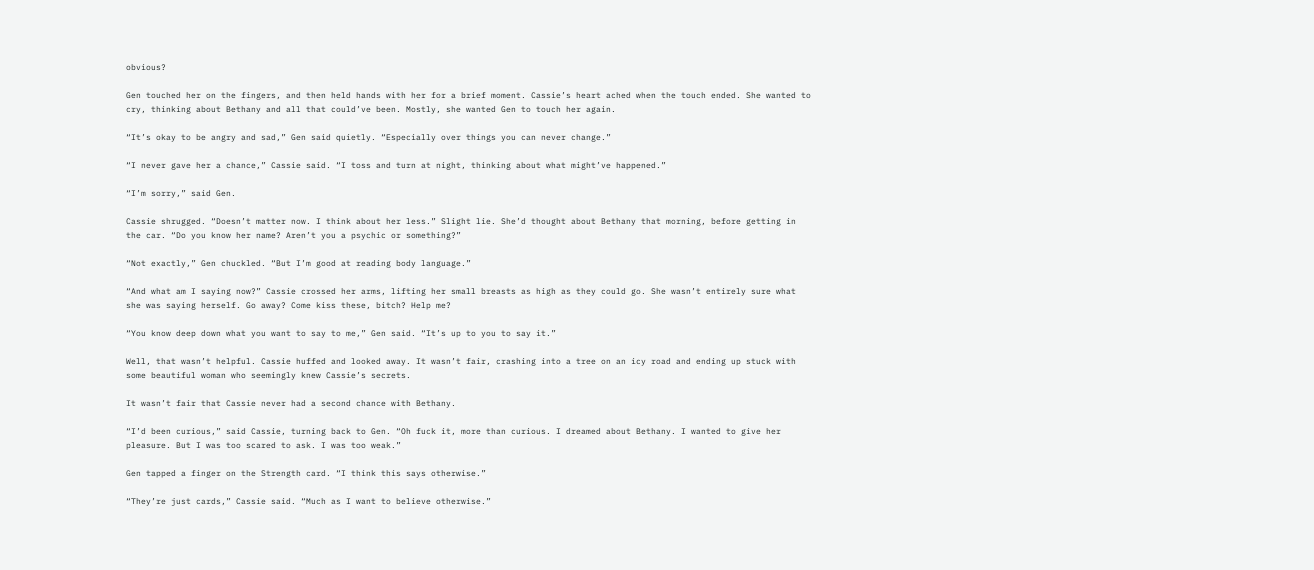obvious?

Gen touched her on the fingers, and then held hands with her for a brief moment. Cassie’s heart ached when the touch ended. She wanted to cry, thinking about Bethany and all that could’ve been. Mostly, she wanted Gen to touch her again.

“It’s okay to be angry and sad,” Gen said quietly. “Especially over things you can never change.”

“I never gave her a chance,” Cassie said. “I toss and turn at night, thinking about what might’ve happened.”

“I’m sorry,” said Gen.

Cassie shrugged. “Doesn’t matter now. I think about her less.” Slight lie. She’d thought about Bethany that morning, before getting in the car. “Do you know her name? Aren’t you a psychic or something?”

“Not exactly,” Gen chuckled. “But I’m good at reading body language.”

“And what am I saying now?” Cassie crossed her arms, lifting her small breasts as high as they could go. She wasn’t entirely sure what she was saying herself. Go away? Come kiss these, bitch? Help me?

“You know deep down what you want to say to me,” Gen said. “It’s up to you to say it.”

Well, that wasn’t helpful. Cassie huffed and looked away. It wasn’t fair, crashing into a tree on an icy road and ending up stuck with some beautiful woman who seemingly knew Cassie’s secrets.

It wasn’t fair that Cassie never had a second chance with Bethany.

“I’d been curious,” said Cassie, turning back to Gen. “Oh fuck it, more than curious. I dreamed about Bethany. I wanted to give her pleasure. But I was too scared to ask. I was too weak.”

Gen tapped a finger on the Strength card. “I think this says otherwise.”

“They’re just cards,” Cassie said. “Much as I want to believe otherwise.”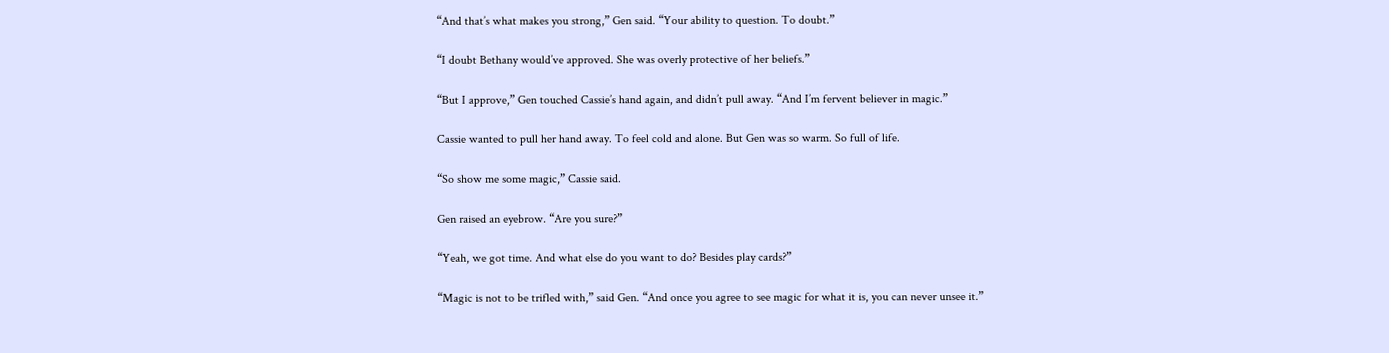“And that’s what makes you strong,” Gen said. “Your ability to question. To doubt.”

“I doubt Bethany would’ve approved. She was overly protective of her beliefs.”

“But I approve,” Gen touched Cassie’s hand again, and didn’t pull away. “And I’m fervent believer in magic.”

Cassie wanted to pull her hand away. To feel cold and alone. But Gen was so warm. So full of life.

“So show me some magic,” Cassie said.

Gen raised an eyebrow. “Are you sure?”

“Yeah, we got time. And what else do you want to do? Besides play cards?”

“Magic is not to be trifled with,” said Gen. “And once you agree to see magic for what it is, you can never unsee it.”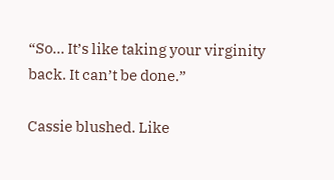“So… It’s like taking your virginity back. It can’t be done.”

Cassie blushed. Like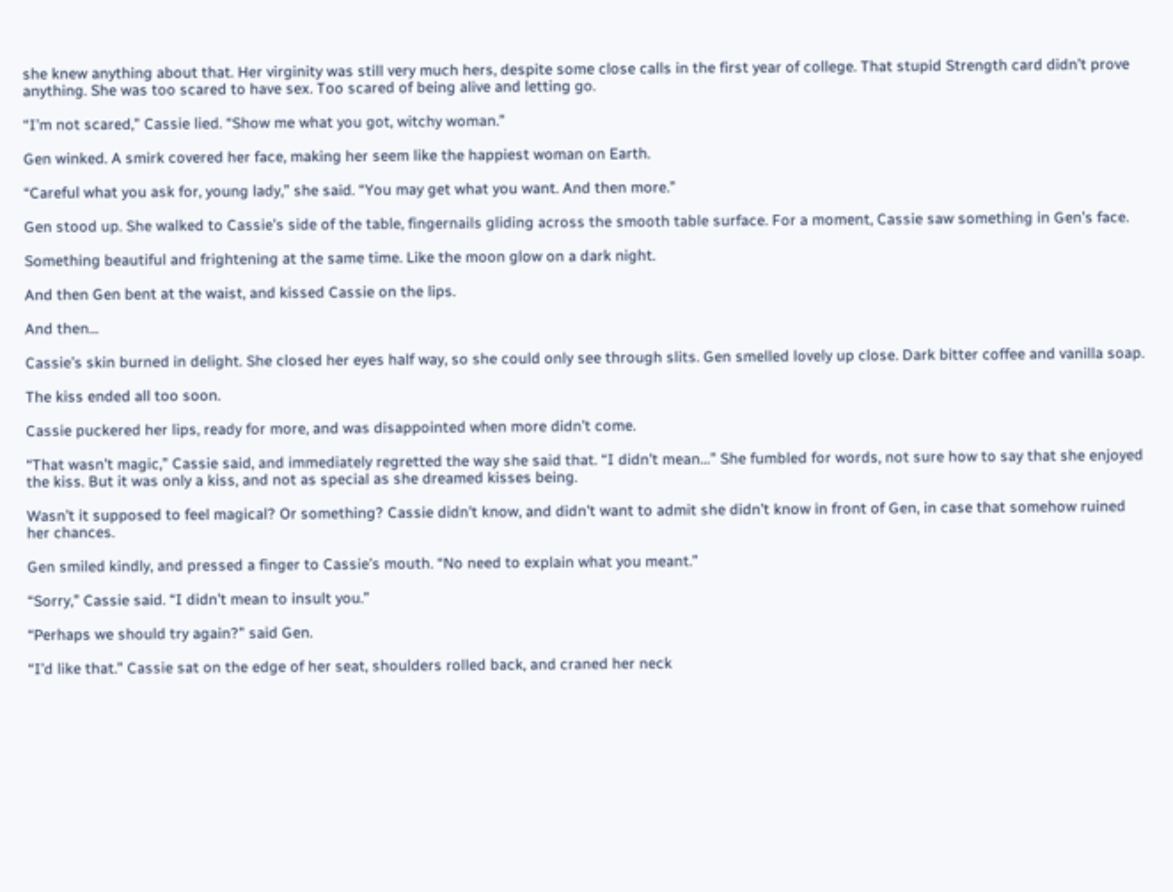she knew anything about that. Her virginity was still very much hers, despite some close calls in the first year of college. That stupid Strength card didn’t prove anything. She was too scared to have sex. Too scared of being alive and letting go.

“I’m not scared,” Cassie lied. “Show me what you got, witchy woman.”

Gen winked. A smirk covered her face, making her seem like the happiest woman on Earth.

“Careful what you ask for, young lady,” she said. “You may get what you want. And then more.”

Gen stood up. She walked to Cassie’s side of the table, fingernails gliding across the smooth table surface. For a moment, Cassie saw something in Gen’s face.

Something beautiful and frightening at the same time. Like the moon glow on a dark night.

And then Gen bent at the waist, and kissed Cassie on the lips.

And then…

Cassie’s skin burned in delight. She closed her eyes half way, so she could only see through slits. Gen smelled lovely up close. Dark bitter coffee and vanilla soap.

The kiss ended all too soon.

Cassie puckered her lips, ready for more, and was disappointed when more didn’t come.

“That wasn’t magic,” Cassie said, and immediately regretted the way she said that. “I didn’t mean…” She fumbled for words, not sure how to say that she enjoyed the kiss. But it was only a kiss, and not as special as she dreamed kisses being.

Wasn’t it supposed to feel magical? Or something? Cassie didn’t know, and didn’t want to admit she didn’t know in front of Gen, in case that somehow ruined her chances.

Gen smiled kindly, and pressed a finger to Cassie’s mouth. “No need to explain what you meant.”

“Sorry,” Cassie said. “I didn’t mean to insult you.”

“Perhaps we should try again?” said Gen.

“I’d like that.” Cassie sat on the edge of her seat, shoulders rolled back, and craned her neck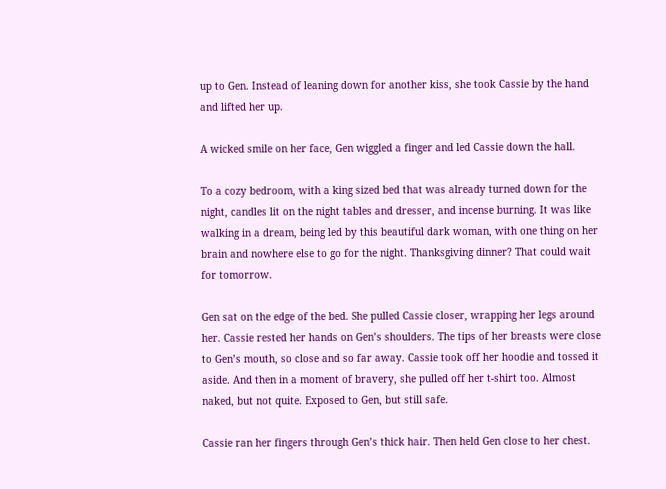up to Gen. Instead of leaning down for another kiss, she took Cassie by the hand and lifted her up.

A wicked smile on her face, Gen wiggled a finger and led Cassie down the hall.

To a cozy bedroom, with a king sized bed that was already turned down for the night, candles lit on the night tables and dresser, and incense burning. It was like walking in a dream, being led by this beautiful dark woman, with one thing on her brain and nowhere else to go for the night. Thanksgiving dinner? That could wait for tomorrow.

Gen sat on the edge of the bed. She pulled Cassie closer, wrapping her legs around her. Cassie rested her hands on Gen’s shoulders. The tips of her breasts were close to Gen’s mouth, so close and so far away. Cassie took off her hoodie and tossed it aside. And then in a moment of bravery, she pulled off her t-shirt too. Almost naked, but not quite. Exposed to Gen, but still safe.

Cassie ran her fingers through Gen’s thick hair. Then held Gen close to her chest.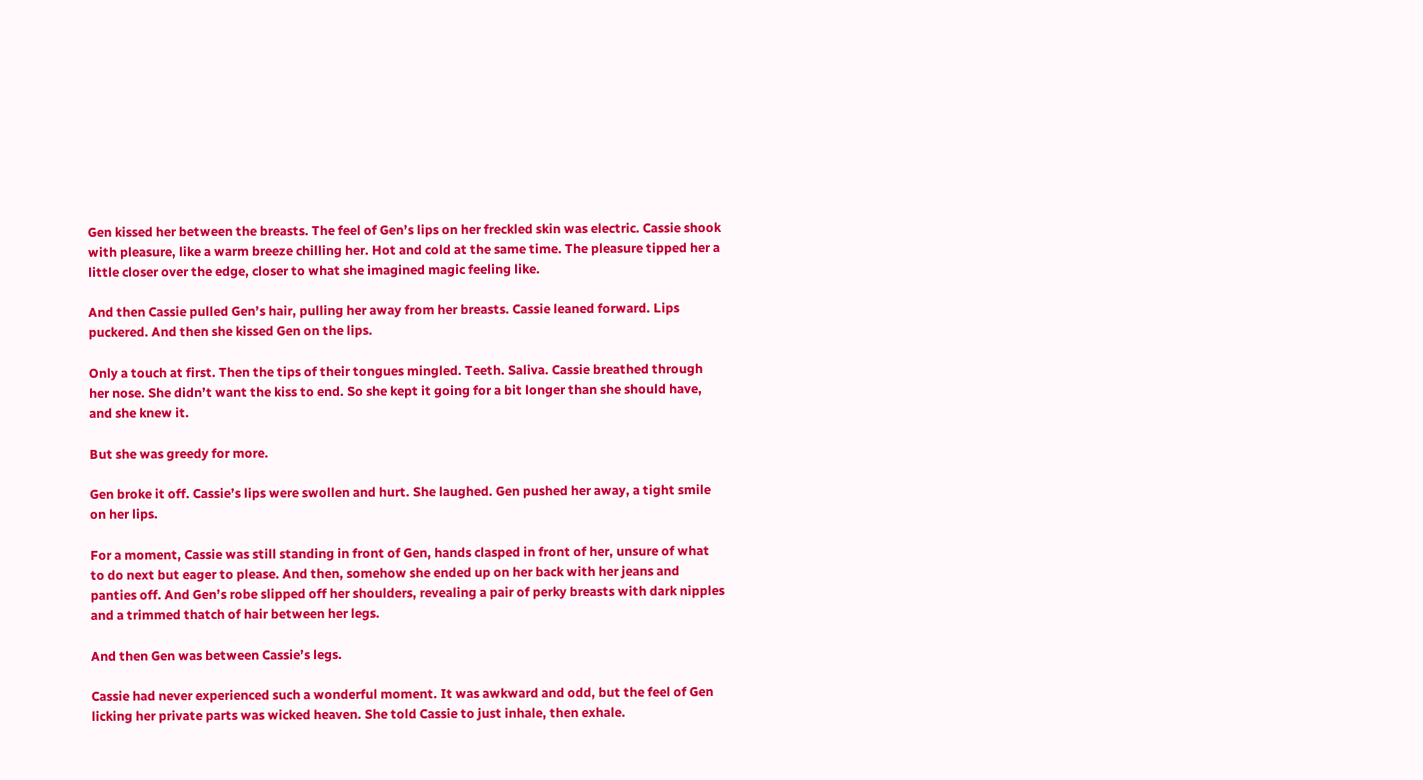Gen kissed her between the breasts. The feel of Gen’s lips on her freckled skin was electric. Cassie shook with pleasure, like a warm breeze chilling her. Hot and cold at the same time. The pleasure tipped her a little closer over the edge, closer to what she imagined magic feeling like.

And then Cassie pulled Gen’s hair, pulling her away from her breasts. Cassie leaned forward. Lips puckered. And then she kissed Gen on the lips.

Only a touch at first. Then the tips of their tongues mingled. Teeth. Saliva. Cassie breathed through her nose. She didn’t want the kiss to end. So she kept it going for a bit longer than she should have, and she knew it.

But she was greedy for more.

Gen broke it off. Cassie’s lips were swollen and hurt. She laughed. Gen pushed her away, a tight smile on her lips.

For a moment, Cassie was still standing in front of Gen, hands clasped in front of her, unsure of what to do next but eager to please. And then, somehow she ended up on her back with her jeans and panties off. And Gen’s robe slipped off her shoulders, revealing a pair of perky breasts with dark nipples and a trimmed thatch of hair between her legs.

And then Gen was between Cassie’s legs.

Cassie had never experienced such a wonderful moment. It was awkward and odd, but the feel of Gen licking her private parts was wicked heaven. She told Cassie to just inhale, then exhale.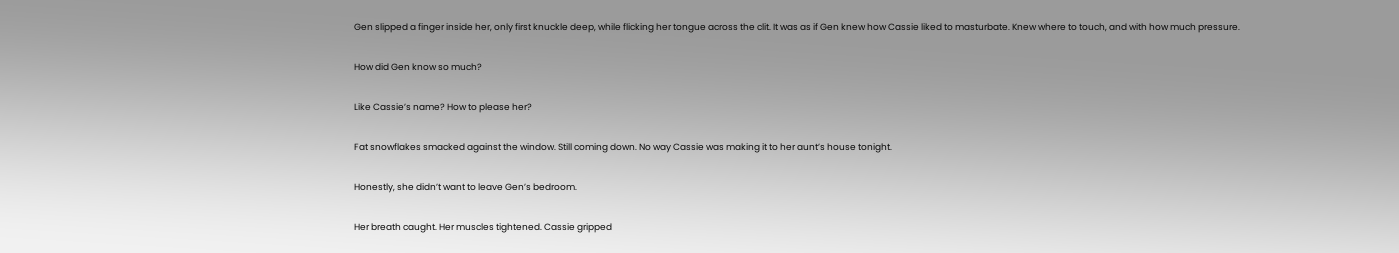Gen slipped a finger inside her, only first knuckle deep, while flicking her tongue across the clit. It was as if Gen knew how Cassie liked to masturbate. Knew where to touch, and with how much pressure.

How did Gen know so much?

Like Cassie’s name? How to please her?

Fat snowflakes smacked against the window. Still coming down. No way Cassie was making it to her aunt’s house tonight.

Honestly, she didn’t want to leave Gen’s bedroom.

Her breath caught. Her muscles tightened. Cassie gripped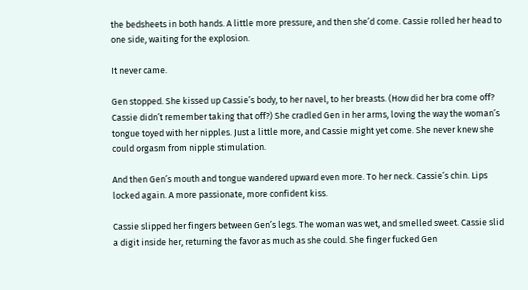the bedsheets in both hands. A little more pressure, and then she’d come. Cassie rolled her head to one side, waiting for the explosion.

It never came.

Gen stopped. She kissed up Cassie’s body, to her navel, to her breasts. (How did her bra come off? Cassie didn’t remember taking that off?) She cradled Gen in her arms, loving the way the woman’s tongue toyed with her nipples. Just a little more, and Cassie might yet come. She never knew she could orgasm from nipple stimulation.

And then Gen’s mouth and tongue wandered upward even more. To her neck. Cassie’s chin. Lips locked again. A more passionate, more confident kiss.

Cassie slipped her fingers between Gen’s legs. The woman was wet, and smelled sweet. Cassie slid a digit inside her, returning the favor as much as she could. She finger fucked Gen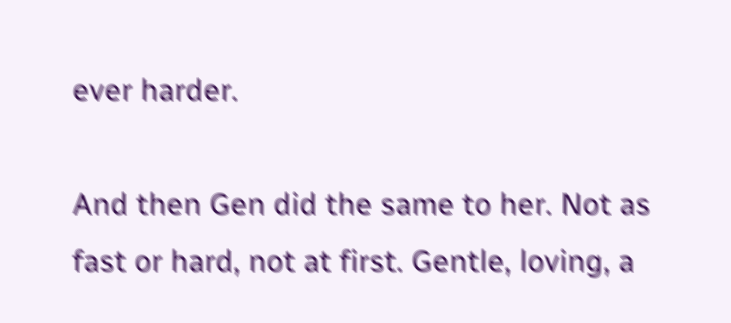ever harder.

And then Gen did the same to her. Not as fast or hard, not at first. Gentle, loving, a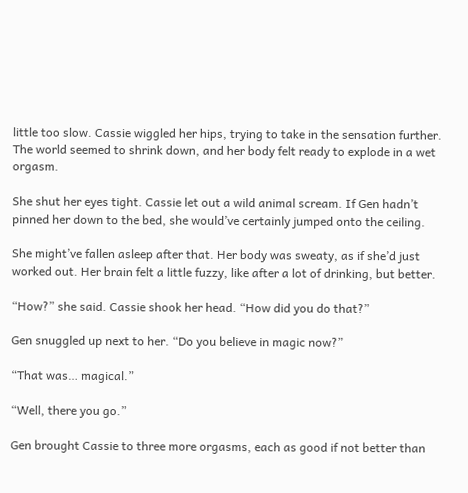little too slow. Cassie wiggled her hips, trying to take in the sensation further. The world seemed to shrink down, and her body felt ready to explode in a wet orgasm.

She shut her eyes tight. Cassie let out a wild animal scream. If Gen hadn’t pinned her down to the bed, she would’ve certainly jumped onto the ceiling.

She might’ve fallen asleep after that. Her body was sweaty, as if she’d just worked out. Her brain felt a little fuzzy, like after a lot of drinking, but better.

“How?” she said. Cassie shook her head. “How did you do that?”

Gen snuggled up next to her. “Do you believe in magic now?”

“That was… magical.”

“Well, there you go.”

Gen brought Cassie to three more orgasms, each as good if not better than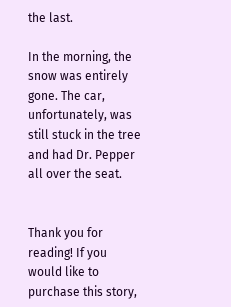the last.

In the morning, the snow was entirely gone. The car, unfortunately, was still stuck in the tree and had Dr. Pepper all over the seat.


Thank you for reading! If you would like to purchase this story,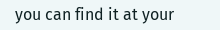you can find it at your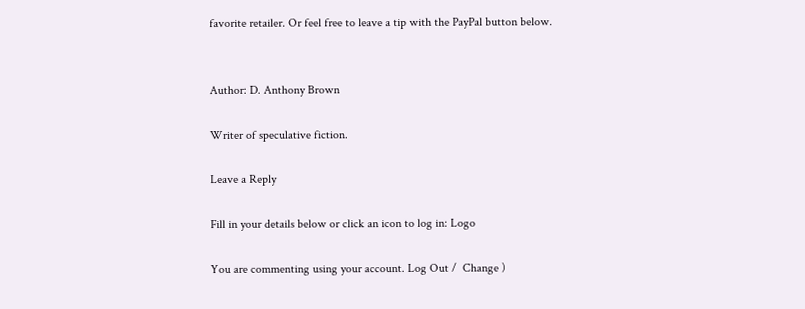favorite retailer. Or feel free to leave a tip with the PayPal button below.


Author: D. Anthony Brown

Writer of speculative fiction.

Leave a Reply

Fill in your details below or click an icon to log in: Logo

You are commenting using your account. Log Out /  Change )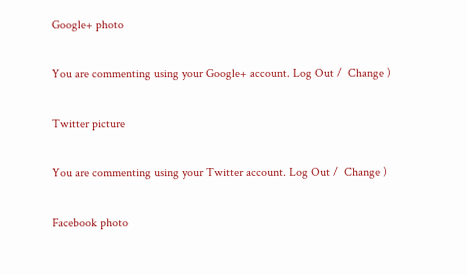Google+ photo

You are commenting using your Google+ account. Log Out /  Change )

Twitter picture

You are commenting using your Twitter account. Log Out /  Change )

Facebook photo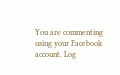You are commenting using your Facebook account. Log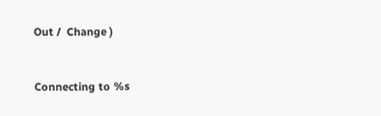Out /  Change )


Connecting to %s